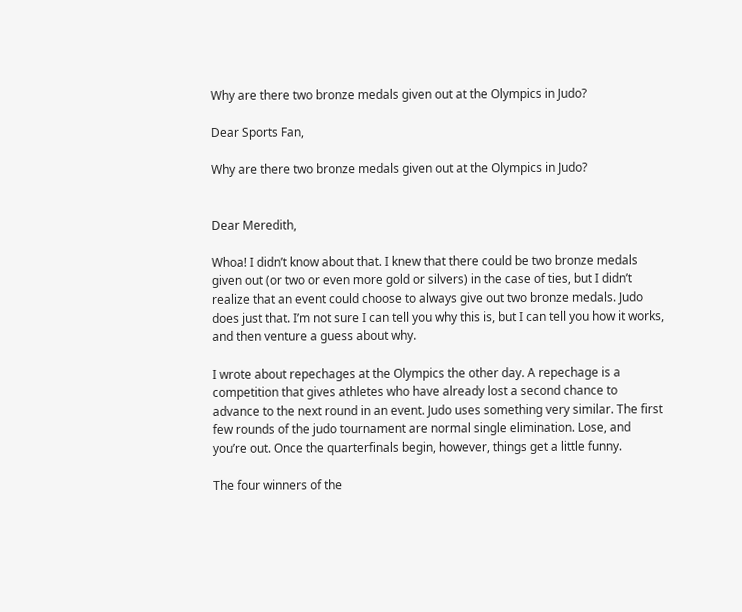Why are there two bronze medals given out at the Olympics in Judo?

Dear Sports Fan,

Why are there two bronze medals given out at the Olympics in Judo?


Dear Meredith,

Whoa! I didn’t know about that. I knew that there could be two bronze medals given out (or two or even more gold or silvers) in the case of ties, but I didn’t realize that an event could choose to always give out two bronze medals. Judo does just that. I’m not sure I can tell you why this is, but I can tell you how it works, and then venture a guess about why.

I wrote about repechages at the Olympics the other day. A repechage is a competition that gives athletes who have already lost a second chance to advance to the next round in an event. Judo uses something very similar. The first few rounds of the judo tournament are normal single elimination. Lose, and you’re out. Once the quarterfinals begin, however, things get a little funny.

The four winners of the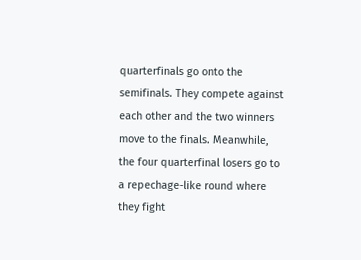quarterfinals go onto the semifinals. They compete against each other and the two winners move to the finals. Meanwhile, the four quarterfinal losers go to a repechage-like round where they fight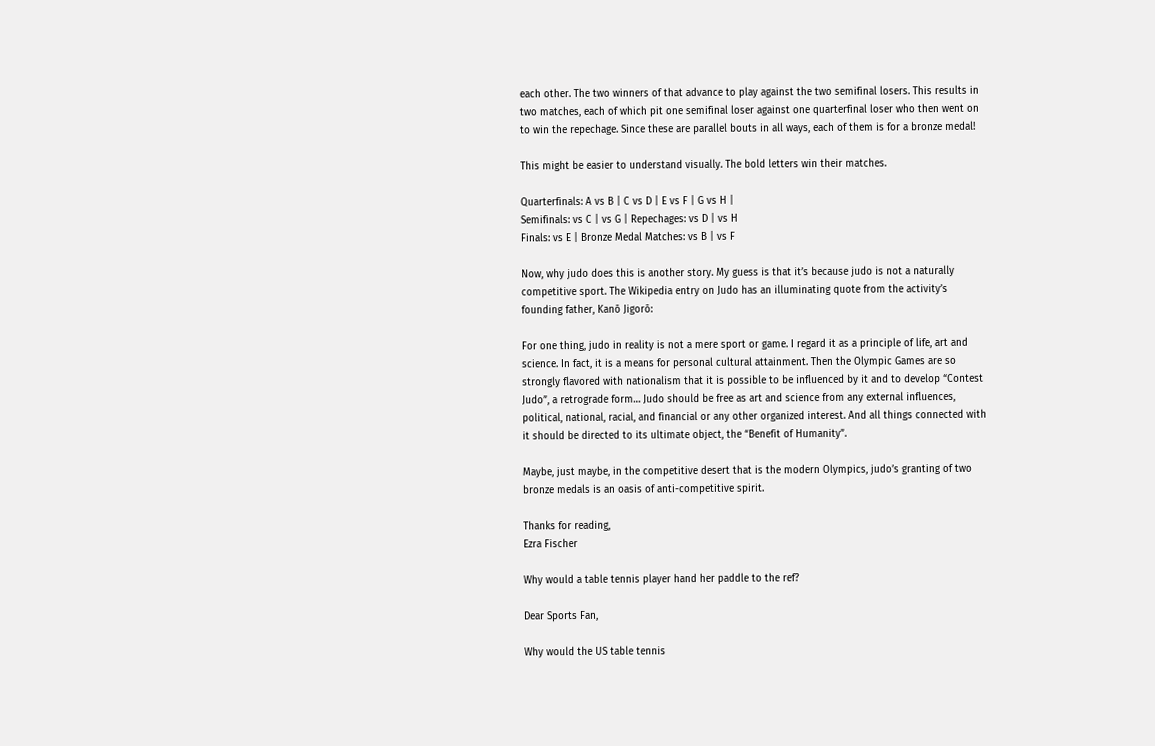each other. The two winners of that advance to play against the two semifinal losers. This results in two matches, each of which pit one semifinal loser against one quarterfinal loser who then went on to win the repechage. Since these are parallel bouts in all ways, each of them is for a bronze medal!

This might be easier to understand visually. The bold letters win their matches.

Quarterfinals: A vs B | C vs D | E vs F | G vs H |
Semifinals: vs C | vs G | Repechages: vs D | vs H
Finals: vs E | Bronze Medal Matches: vs B | vs F

Now, why judo does this is another story. My guess is that it’s because judo is not a naturally competitive sport. The Wikipedia entry on Judo has an illuminating quote from the activity’s founding father, Kanō Jigorō:

For one thing, judo in reality is not a mere sport or game. I regard it as a principle of life, art and science. In fact, it is a means for personal cultural attainment. Then the Olympic Games are so strongly flavored with nationalism that it is possible to be influenced by it and to develop “Contest Judo”, a retrograde form… Judo should be free as art and science from any external influences, political, national, racial, and financial or any other organized interest. And all things connected with it should be directed to its ultimate object, the “Benefit of Humanity”.

Maybe, just maybe, in the competitive desert that is the modern Olympics, judo’s granting of two bronze medals is an oasis of anti-competitive spirit.

Thanks for reading,
Ezra Fischer

Why would a table tennis player hand her paddle to the ref?

Dear Sports Fan,

Why would the US table tennis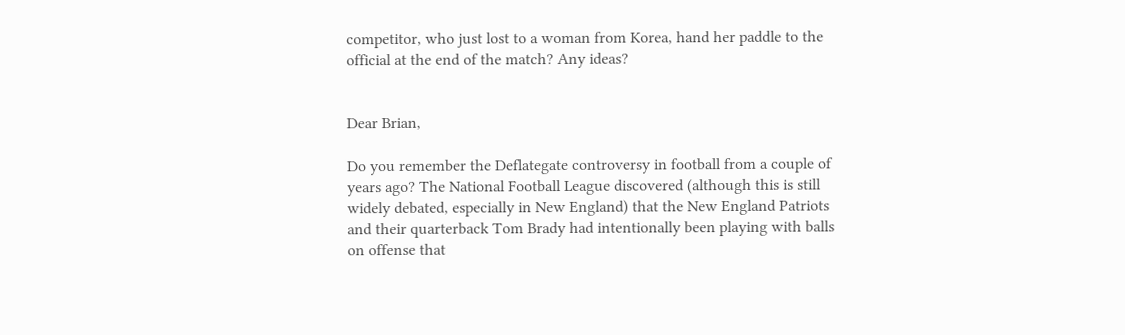competitor, who just lost to a woman from Korea, hand her paddle to the official at the end of the match? Any ideas?


Dear Brian,

Do you remember the Deflategate controversy in football from a couple of years ago? The National Football League discovered (although this is still widely debated, especially in New England) that the New England Patriots and their quarterback Tom Brady had intentionally been playing with balls on offense that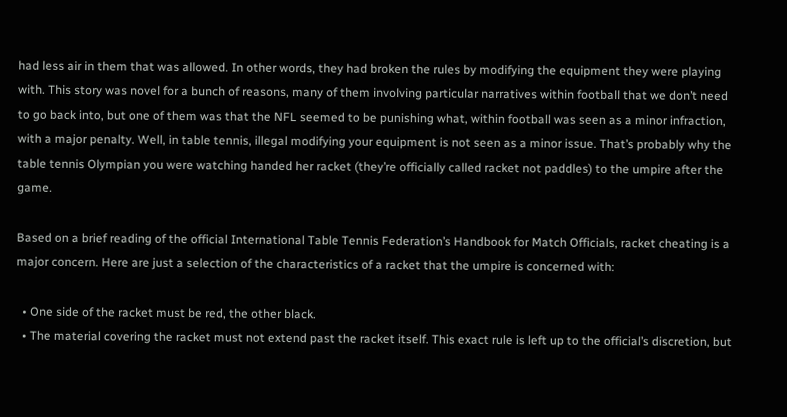had less air in them that was allowed. In other words, they had broken the rules by modifying the equipment they were playing with. This story was novel for a bunch of reasons, many of them involving particular narratives within football that we don’t need to go back into, but one of them was that the NFL seemed to be punishing what, within football was seen as a minor infraction, with a major penalty. Well, in table tennis, illegal modifying your equipment is not seen as a minor issue. That’s probably why the table tennis Olympian you were watching handed her racket (they’re officially called racket not paddles) to the umpire after the game.

Based on a brief reading of the official International Table Tennis Federation’s Handbook for Match Officials, racket cheating is a major concern. Here are just a selection of the characteristics of a racket that the umpire is concerned with:

  • One side of the racket must be red, the other black.
  • The material covering the racket must not extend past the racket itself. This exact rule is left up to the official’s discretion, but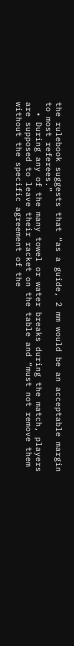the rulebook suggests that “as a guide, 2 mm would be an acceptable margin to most referees.”
  • During any of the many towel or water breaks during the match, players are supposed to leave their racket on the table and “must not remove them without the specific agreement of the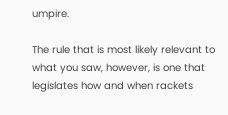umpire.

The rule that is most likely relevant to what you saw, however, is one that legislates how and when rackets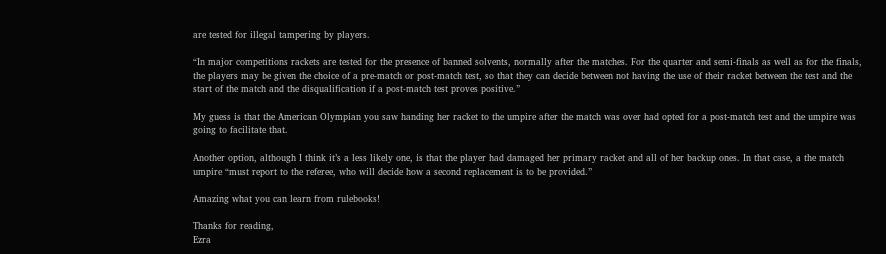are tested for illegal tampering by players.

“In major competitions rackets are tested for the presence of banned solvents, normally after the matches. For the quarter and semi-finals as well as for the finals, the players may be given the choice of a pre-match or post-match test, so that they can decide between not having the use of their racket between the test and the start of the match and the disqualification if a post-match test proves positive.”

My guess is that the American Olympian you saw handing her racket to the umpire after the match was over had opted for a post-match test and the umpire was going to facilitate that.

Another option, although I think it’s a less likely one, is that the player had damaged her primary racket and all of her backup ones. In that case, a the match umpire “must report to the referee, who will decide how a second replacement is to be provided.”

Amazing what you can learn from rulebooks!

Thanks for reading,
Ezra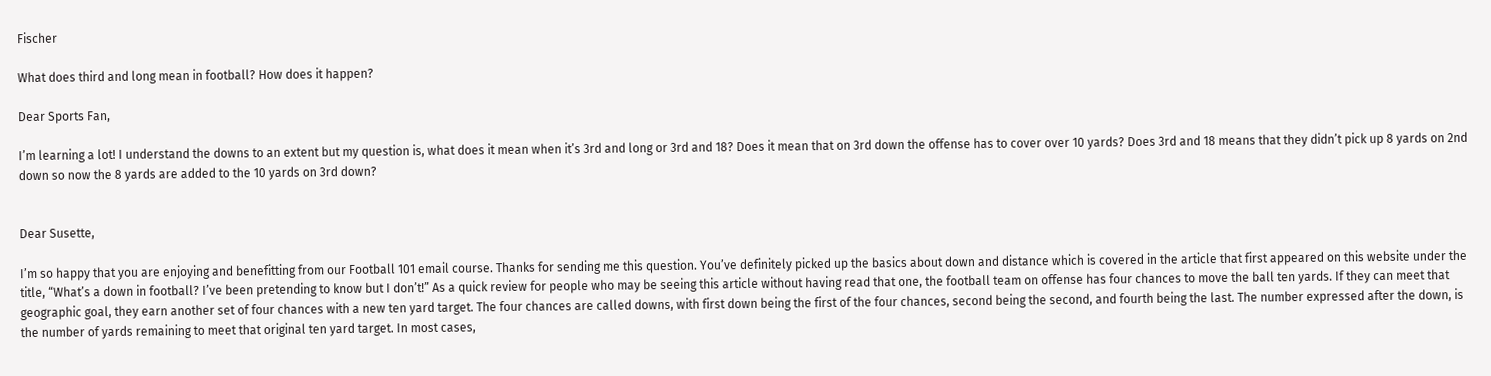Fischer

What does third and long mean in football? How does it happen?

Dear Sports Fan,

I’m learning a lot! I understand the downs to an extent but my question is, what does it mean when it’s 3rd and long or 3rd and 18? Does it mean that on 3rd down the offense has to cover over 10 yards? Does 3rd and 18 means that they didn’t pick up 8 yards on 2nd down so now the 8 yards are added to the 10 yards on 3rd down?


Dear Susette,

I’m so happy that you are enjoying and benefitting from our Football 101 email course. Thanks for sending me this question. You’ve definitely picked up the basics about down and distance which is covered in the article that first appeared on this website under the title, “What’s a down in football? I’ve been pretending to know but I don’t!” As a quick review for people who may be seeing this article without having read that one, the football team on offense has four chances to move the ball ten yards. If they can meet that geographic goal, they earn another set of four chances with a new ten yard target. The four chances are called downs, with first down being the first of the four chances, second being the second, and fourth being the last. The number expressed after the down, is the number of yards remaining to meet that original ten yard target. In most cases,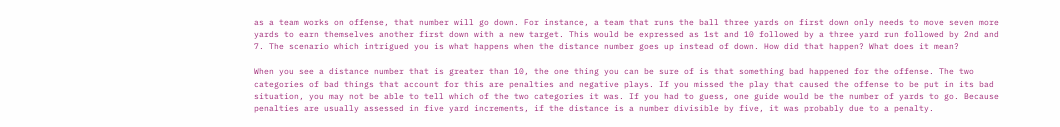as a team works on offense, that number will go down. For instance, a team that runs the ball three yards on first down only needs to move seven more yards to earn themselves another first down with a new target. This would be expressed as 1st and 10 followed by a three yard run followed by 2nd and 7. The scenario which intrigued you is what happens when the distance number goes up instead of down. How did that happen? What does it mean?

When you see a distance number that is greater than 10, the one thing you can be sure of is that something bad happened for the offense. The two categories of bad things that account for this are penalties and negative plays. If you missed the play that caused the offense to be put in its bad situation, you may not be able to tell which of the two categories it was. If you had to guess, one guide would be the number of yards to go. Because penalties are usually assessed in five yard increments, if the distance is a number divisible by five, it was probably due to a penalty.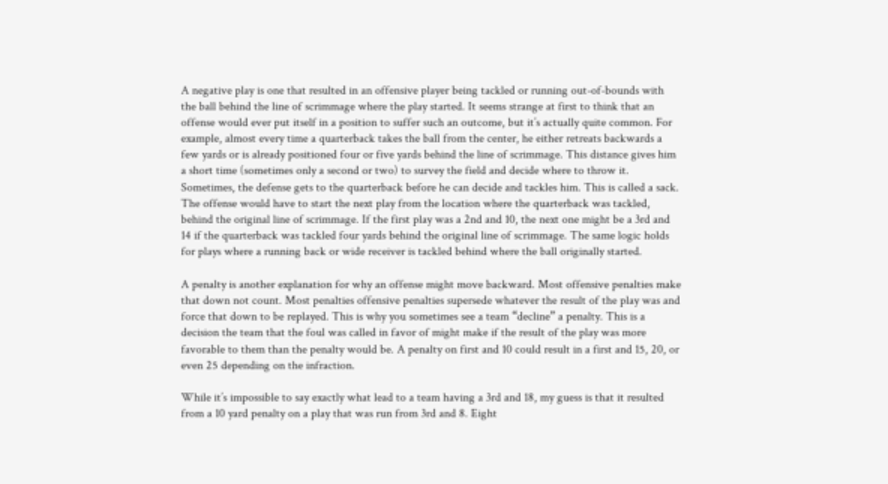A negative play is one that resulted in an offensive player being tackled or running out-of-bounds with the ball behind the line of scrimmage where the play started. It seems strange at first to think that an offense would ever put itself in a position to suffer such an outcome, but it’s actually quite common. For example, almost every time a quarterback takes the ball from the center, he either retreats backwards a few yards or is already positioned four or five yards behind the line of scrimmage. This distance gives him a short time (sometimes only a second or two) to survey the field and decide where to throw it. Sometimes, the defense gets to the quarterback before he can decide and tackles him. This is called a sack. The offense would have to start the next play from the location where the quarterback was tackled, behind the original line of scrimmage. If the first play was a 2nd and 10, the next one might be a 3rd and 14 if the quarterback was tackled four yards behind the original line of scrimmage. The same logic holds for plays where a running back or wide receiver is tackled behind where the ball originally started.

A penalty is another explanation for why an offense might move backward. Most offensive penalties make that down not count. Most penalties offensive penalties supersede whatever the result of the play was and force that down to be replayed. This is why you sometimes see a team “decline” a penalty. This is a decision the team that the foul was called in favor of might make if the result of the play was more favorable to them than the penalty would be. A penalty on first and 10 could result in a first and 15, 20, or even 25 depending on the infraction.

While it’s impossible to say exactly what lead to a team having a 3rd and 18, my guess is that it resulted from a 10 yard penalty on a play that was run from 3rd and 8. Eight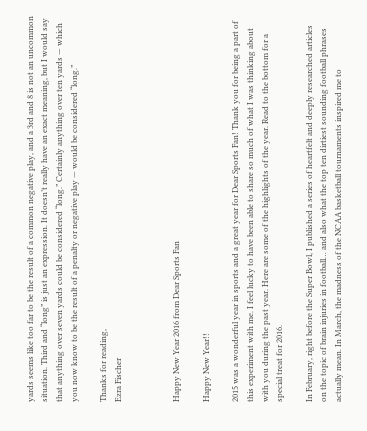yards seems like too far to be the result of a common negative play, and a 3rd and 8 is not an uncommon situation. Third and “long” is just an expression. It doesn’t really have an exact meaning, but I would say that anything over seven yards could be considered “long.” Certainly anything over ten yards — which you now know to be the result of a penalty or negative play — would be considered “long.”

Thanks for reading,
Ezra Fischer



Happy New Year 2016 from Dear Sports Fan

Happy New Year!!

2015 was a wonderful year in sports and a great year for Dear Sports Fan! Thank you for being a part of this experiment with me. I feel lucky to have been able to share so much of what I was thinking about with you during the past year. Here are some of the highlights of the year. Read to the bottom for a special treat for 2016.

In February, right before the Super Bowl, I published a series of heartfelt and deeply researched articles on the topic of brain injuries in football… and also what the top ten dirtiest sounding football phrases actually mean. In March, the madness of the NCAA basketball tournaments inspired me to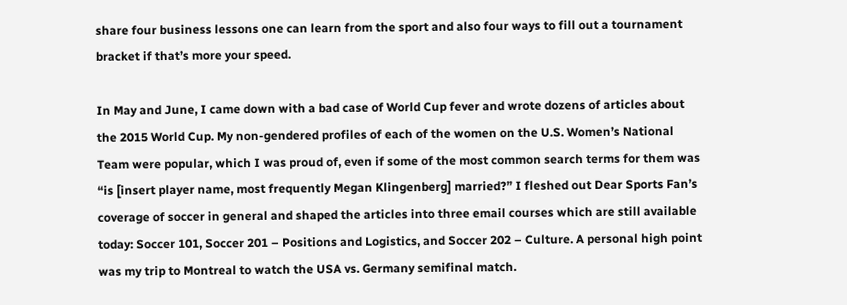share four business lessons one can learn from the sport and also four ways to fill out a tournament bracket if that’s more your speed.

In May and June, I came down with a bad case of World Cup fever and wrote dozens of articles about the 2015 World Cup. My non-gendered profiles of each of the women on the U.S. Women’s National Team were popular, which I was proud of, even if some of the most common search terms for them was “is [insert player name, most frequently Megan Klingenberg] married?” I fleshed out Dear Sports Fan’s coverage of soccer in general and shaped the articles into three email courses which are still available today: Soccer 101, Soccer 201 – Positions and Logistics, and Soccer 202 – Culture. A personal high point was my trip to Montreal to watch the USA vs. Germany semifinal match.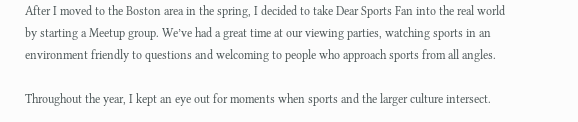After I moved to the Boston area in the spring, I decided to take Dear Sports Fan into the real world by starting a Meetup group. We’ve had a great time at our viewing parties, watching sports in an environment friendly to questions and welcoming to people who approach sports from all angles.

Throughout the year, I kept an eye out for moments when sports and the larger culture intersect.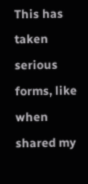This has taken serious forms, like when shared my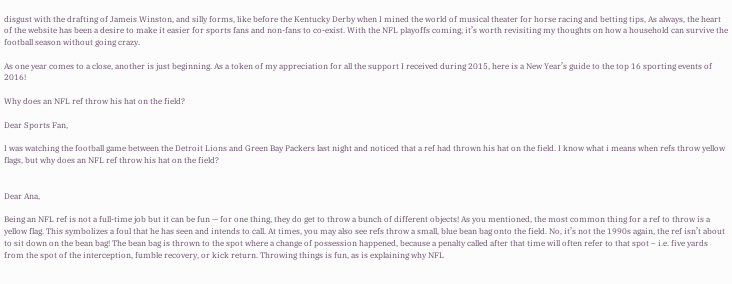disgust with the drafting of Jameis Winston, and silly forms, like before the Kentucky Derby when I mined the world of musical theater for horse racing and betting tips, As always, the heart of the website has been a desire to make it easier for sports fans and non-fans to co-exist. With the NFL playoffs coming, it’s worth revisiting my thoughts on how a household can survive the football season without going crazy.

As one year comes to a close, another is just beginning. As a token of my appreciation for all the support I received during 2015, here is a New Year’s guide to the top 16 sporting events of 2016!

Why does an NFL ref throw his hat on the field?

Dear Sports Fan,

I was watching the football game between the Detroit Lions and Green Bay Packers last night and noticed that a ref had thrown his hat on the field. I know what i means when refs throw yellow flags, but why does an NFL ref throw his hat on the field?


Dear Ana,

Being an NFL ref is not a full-time job but it can be fun — for one thing, they do get to throw a bunch of different objects! As you mentioned, the most common thing for a ref to throw is a yellow flag. This symbolizes a foul that he has seen and intends to call. At times, you may also see refs throw a small, blue bean bag onto the field. No, it’s not the 1990s again, the ref isn’t about to sit down on the bean bag! The bean bag is thrown to the spot where a change of possession happened, because a penalty called after that time will often refer to that spot – i.e. five yards from the spot of the interception, fumble recovery, or kick return. Throwing things is fun, as is explaining why NFL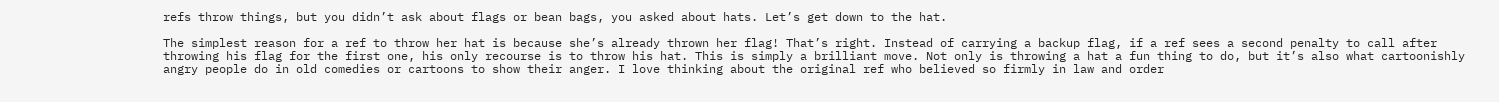refs throw things, but you didn’t ask about flags or bean bags, you asked about hats. Let’s get down to the hat.

The simplest reason for a ref to throw her hat is because she’s already thrown her flag! That’s right. Instead of carrying a backup flag, if a ref sees a second penalty to call after throwing his flag for the first one, his only recourse is to throw his hat. This is simply a brilliant move. Not only is throwing a hat a fun thing to do, but it’s also what cartoonishly angry people do in old comedies or cartoons to show their anger. I love thinking about the original ref who believed so firmly in law and order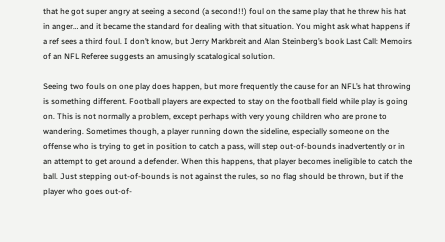that he got super angry at seeing a second (a second!!) foul on the same play that he threw his hat in anger… and it became the standard for dealing with that situation. You might ask what happens if a ref sees a third foul. I don’t know, but Jerry Markbreit and Alan Steinberg’s book Last Call: Memoirs of an NFL Referee suggests an amusingly scatalogical solution.

Seeing two fouls on one play does happen, but more frequently the cause for an NFL’s hat throwing is something different. Football players are expected to stay on the football field while play is going on. This is not normally a problem, except perhaps with very young children who are prone to wandering. Sometimes though, a player running down the sideline, especially someone on the offense who is trying to get in position to catch a pass, will step out-of-bounds inadvertently or in an attempt to get around a defender. When this happens, that player becomes ineligible to catch the ball. Just stepping out-of-bounds is not against the rules, so no flag should be thrown, but if the player who goes out-of-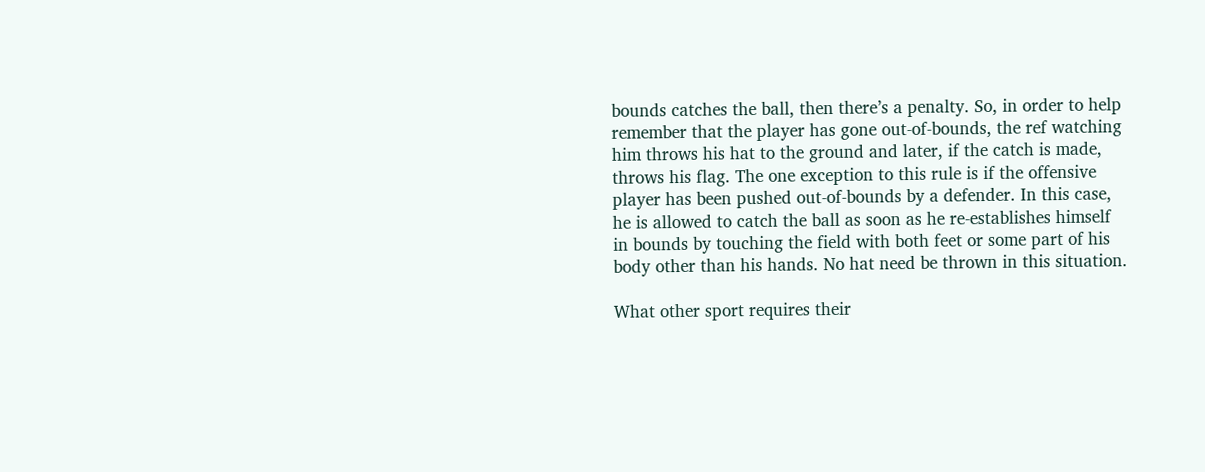bounds catches the ball, then there’s a penalty. So, in order to help remember that the player has gone out-of-bounds, the ref watching him throws his hat to the ground and later, if the catch is made, throws his flag. The one exception to this rule is if the offensive player has been pushed out-of-bounds by a defender. In this case, he is allowed to catch the ball as soon as he re-establishes himself in bounds by touching the field with both feet or some part of his body other than his hands. No hat need be thrown in this situation.

What other sport requires their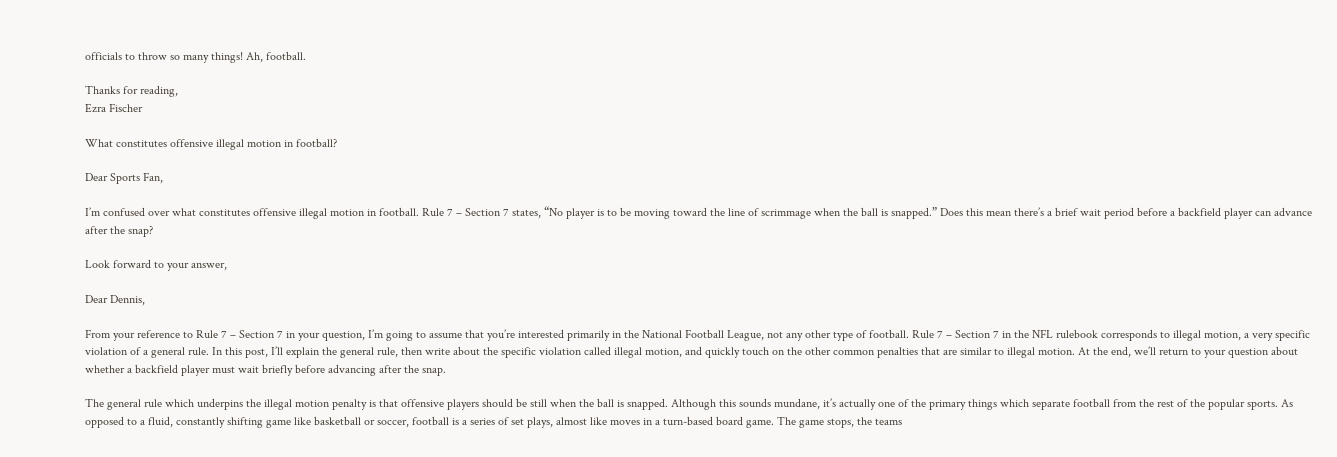officials to throw so many things! Ah, football.

Thanks for reading,
Ezra Fischer

What constitutes offensive illegal motion in football?

Dear Sports Fan,

I’m confused over what constitutes offensive illegal motion in football. Rule 7 – Section 7 states, “No player is to be moving toward the line of scrimmage when the ball is snapped.” Does this mean there’s a brief wait period before a backfield player can advance after the snap?

Look forward to your answer,

Dear Dennis,

From your reference to Rule 7 – Section 7 in your question, I’m going to assume that you’re interested primarily in the National Football League, not any other type of football. Rule 7 – Section 7 in the NFL rulebook corresponds to illegal motion, a very specific violation of a general rule. In this post, I’ll explain the general rule, then write about the specific violation called illegal motion, and quickly touch on the other common penalties that are similar to illegal motion. At the end, we’ll return to your question about whether a backfield player must wait briefly before advancing after the snap.

The general rule which underpins the illegal motion penalty is that offensive players should be still when the ball is snapped. Although this sounds mundane, it’s actually one of the primary things which separate football from the rest of the popular sports. As opposed to a fluid, constantly shifting game like basketball or soccer, football is a series of set plays, almost like moves in a turn-based board game. The game stops, the teams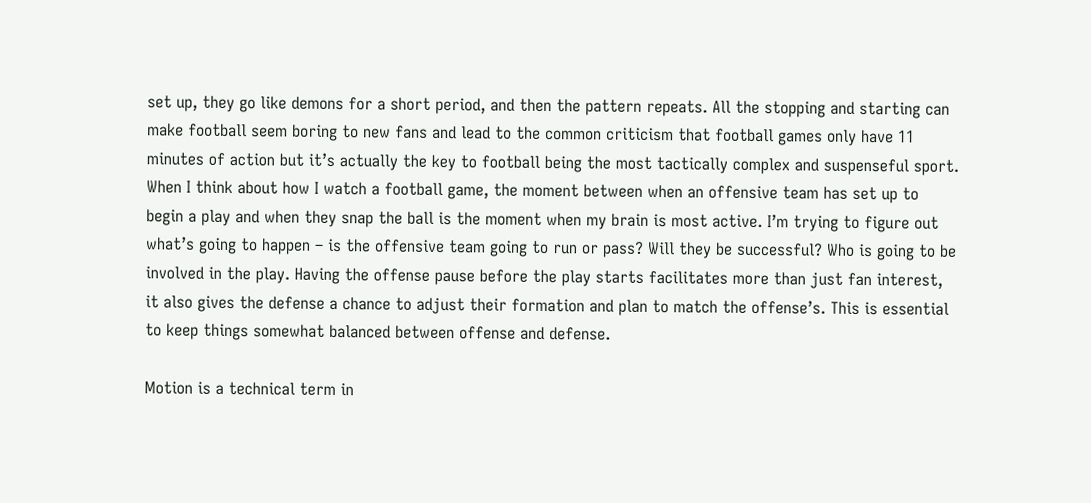set up, they go like demons for a short period, and then the pattern repeats. All the stopping and starting can make football seem boring to new fans and lead to the common criticism that football games only have 11 minutes of action but it’s actually the key to football being the most tactically complex and suspenseful sport. When I think about how I watch a football game, the moment between when an offensive team has set up to begin a play and when they snap the ball is the moment when my brain is most active. I’m trying to figure out what’s going to happen – is the offensive team going to run or pass? Will they be successful? Who is going to be involved in the play. Having the offense pause before the play starts facilitates more than just fan interest, it also gives the defense a chance to adjust their formation and plan to match the offense’s. This is essential to keep things somewhat balanced between offense and defense.

Motion is a technical term in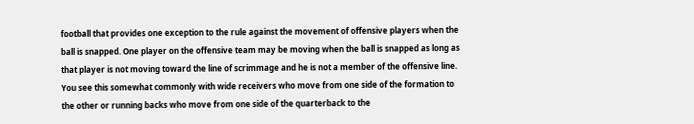football that provides one exception to the rule against the movement of offensive players when the ball is snapped. One player on the offensive team may be moving when the ball is snapped as long as that player is not moving toward the line of scrimmage and he is not a member of the offensive line. You see this somewhat commonly with wide receivers who move from one side of the formation to the other or running backs who move from one side of the quarterback to the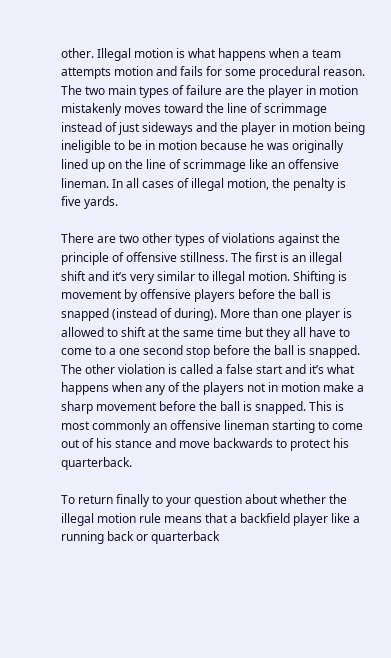other. Illegal motion is what happens when a team attempts motion and fails for some procedural reason. The two main types of failure are the player in motion mistakenly moves toward the line of scrimmage instead of just sideways and the player in motion being ineligible to be in motion because he was originally lined up on the line of scrimmage like an offensive lineman. In all cases of illegal motion, the penalty is five yards.

There are two other types of violations against the principle of offensive stillness. The first is an illegal shift and it’s very similar to illegal motion. Shifting is movement by offensive players before the ball is snapped (instead of during). More than one player is allowed to shift at the same time but they all have to come to a one second stop before the ball is snapped. The other violation is called a false start and it’s what happens when any of the players not in motion make a sharp movement before the ball is snapped. This is most commonly an offensive lineman starting to come out of his stance and move backwards to protect his quarterback.

To return finally to your question about whether the illegal motion rule means that a backfield player like a running back or quarterback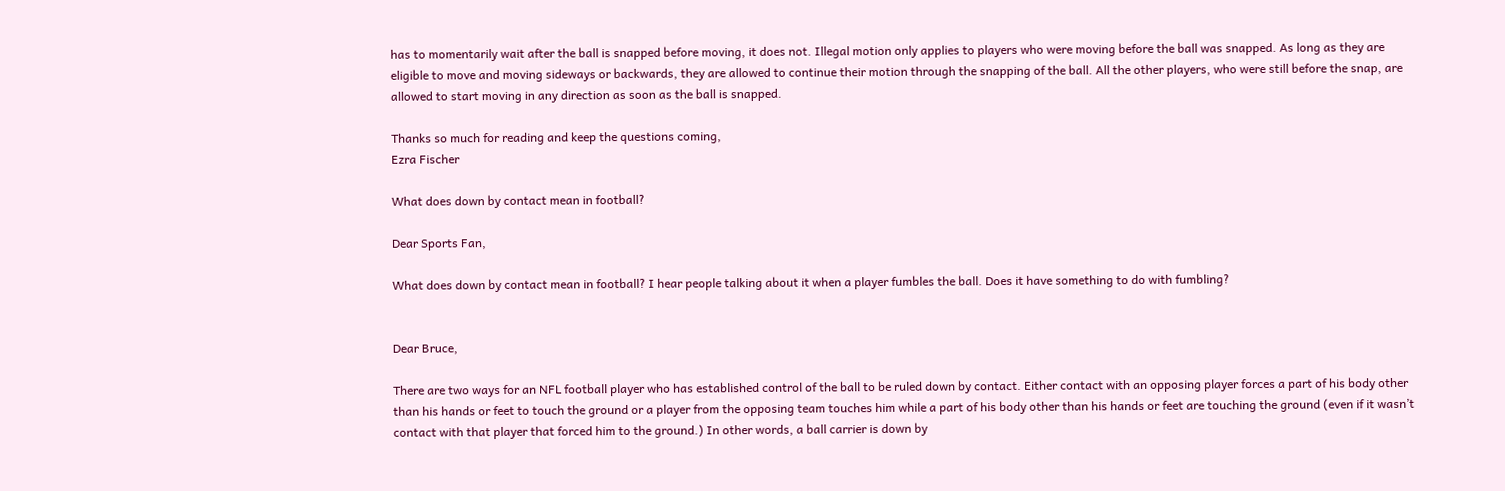has to momentarily wait after the ball is snapped before moving, it does not. Illegal motion only applies to players who were moving before the ball was snapped. As long as they are eligible to move and moving sideways or backwards, they are allowed to continue their motion through the snapping of the ball. All the other players, who were still before the snap, are allowed to start moving in any direction as soon as the ball is snapped.

Thanks so much for reading and keep the questions coming,
Ezra Fischer

What does down by contact mean in football?

Dear Sports Fan,

What does down by contact mean in football? I hear people talking about it when a player fumbles the ball. Does it have something to do with fumbling?


Dear Bruce,

There are two ways for an NFL football player who has established control of the ball to be ruled down by contact. Either contact with an opposing player forces a part of his body other than his hands or feet to touch the ground or a player from the opposing team touches him while a part of his body other than his hands or feet are touching the ground (even if it wasn’t contact with that player that forced him to the ground.) In other words, a ball carrier is down by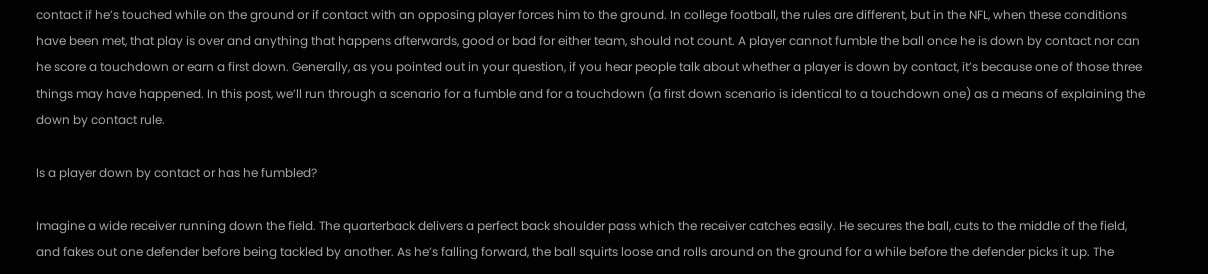contact if he’s touched while on the ground or if contact with an opposing player forces him to the ground. In college football, the rules are different, but in the NFL, when these conditions have been met, that play is over and anything that happens afterwards, good or bad for either team, should not count. A player cannot fumble the ball once he is down by contact nor can he score a touchdown or earn a first down. Generally, as you pointed out in your question, if you hear people talk about whether a player is down by contact, it’s because one of those three things may have happened. In this post, we’ll run through a scenario for a fumble and for a touchdown (a first down scenario is identical to a touchdown one) as a means of explaining the down by contact rule.

Is a player down by contact or has he fumbled?

Imagine a wide receiver running down the field. The quarterback delivers a perfect back shoulder pass which the receiver catches easily. He secures the ball, cuts to the middle of the field, and fakes out one defender before being tackled by another. As he’s falling forward, the ball squirts loose and rolls around on the ground for a while before the defender picks it up. The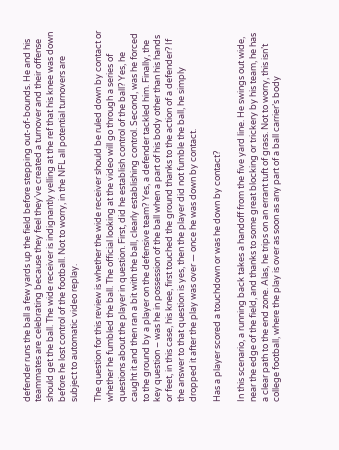defender runs the ball a few yards up the field before stepping out-of-bounds. He and his teammates are celebrating because they feel they’ve created a turnover and their offense should get the ball. The wide receiver is indignantly yelling at the ref that his knee was down before he lost control of the football. Not to worry, in the NFL all potential turnovers are subject to automatic video replay.

The question for this review is whether the wide receiver should be ruled down by contact or whether he fumbled the ball. The official looking at the video will go through a series of questions about the player in question. First, did he establish control of the ball? Yes, he caught it and then ran a bit with the ball, clearly establishing control. Second, was he forced to the ground by a player on the defensive team? Yes, a defender tackled him. Finally, the key question – was he in possession of the ball when a part of his body other than his hands or feet, in this case, his knee, first touched the ground thanks to the action of a defender? If the answer to that question is yes, then the player did not fumble the ball, he simply dropped it after the play was over — once he was down by contact.

Has a player scored a touchdown or was he down by contact?

In this scenario, a running back takes a handoff from the five yard line. He swings out wide, near the edge of the field, and thanks to some great blocking or trickery by his team, he has a clear path to the end zone. Alas, he trips on an errant tuft of grass. Not to worry, this isn’t college football, where the play is over as soon as any part of a ball carrier’s body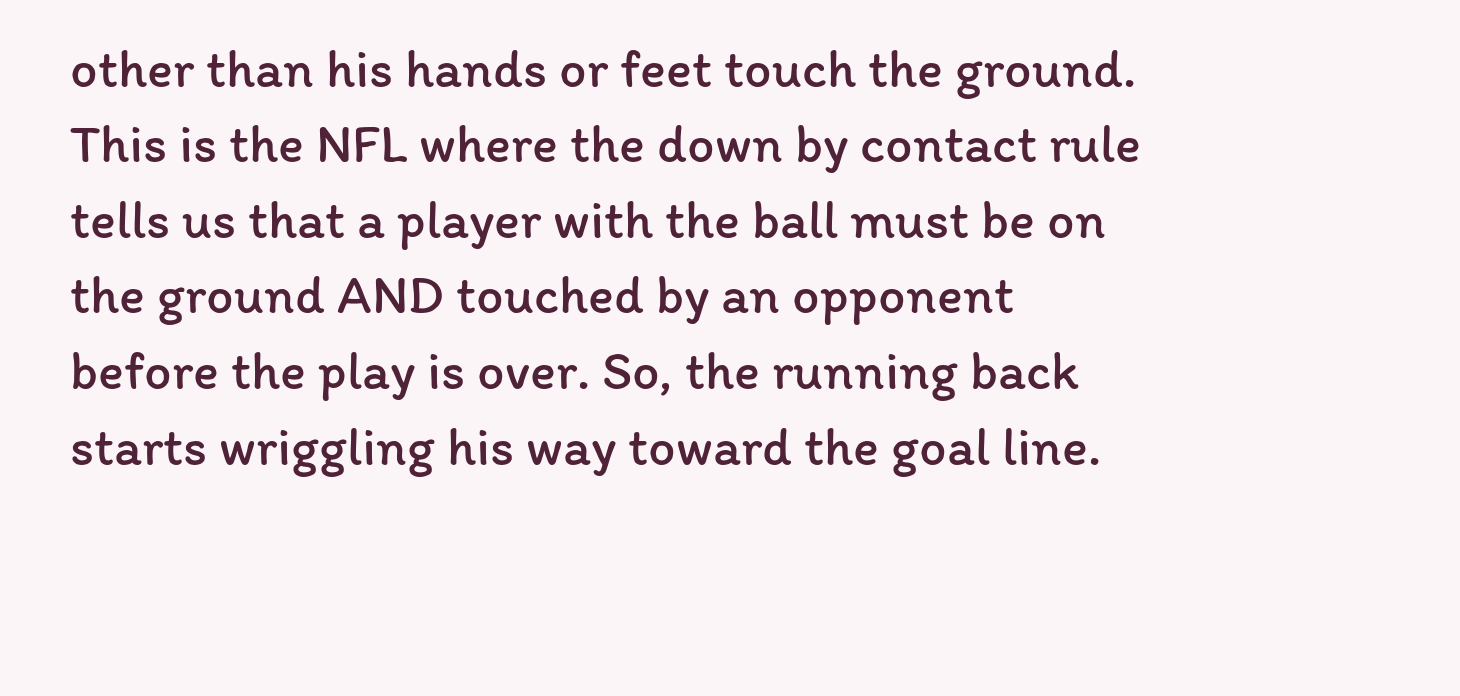other than his hands or feet touch the ground. This is the NFL where the down by contact rule tells us that a player with the ball must be on the ground AND touched by an opponent before the play is over. So, the running back starts wriggling his way toward the goal line.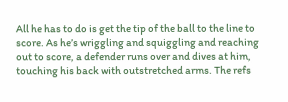All he has to do is get the tip of the ball to the line to score. As he’s wriggling and squiggling and reaching out to score, a defender runs over and dives at him, touching his back with outstretched arms. The refs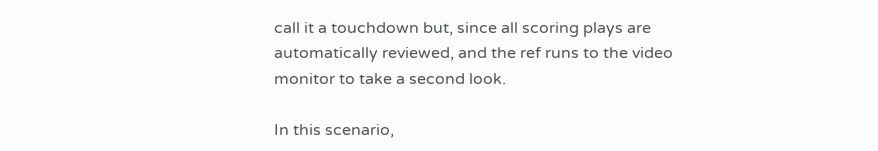call it a touchdown but, since all scoring plays are automatically reviewed, and the ref runs to the video monitor to take a second look.

In this scenario,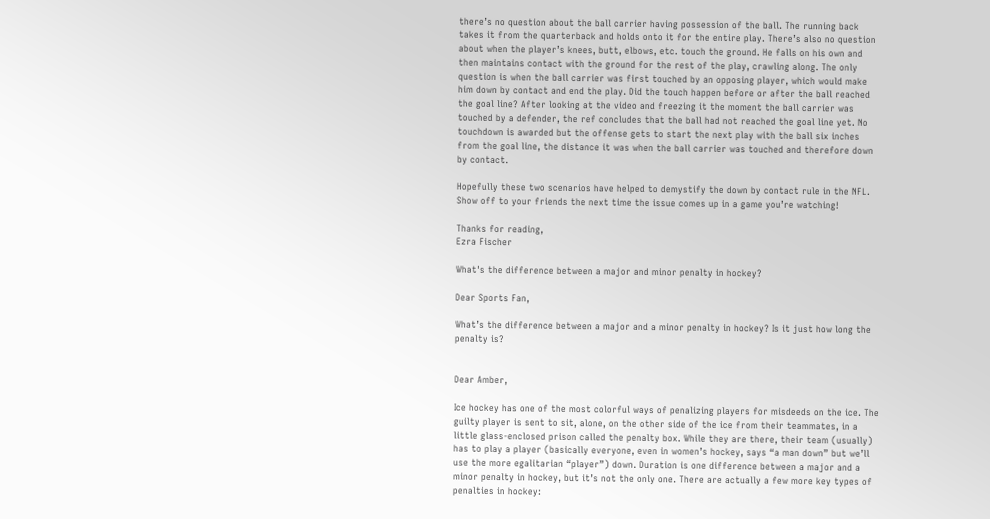there’s no question about the ball carrier having possession of the ball. The running back takes it from the quarterback and holds onto it for the entire play. There’s also no question about when the player’s knees, butt, elbows, etc. touch the ground. He falls on his own and then maintains contact with the ground for the rest of the play, crawling along. The only question is when the ball carrier was first touched by an opposing player, which would make him down by contact and end the play. Did the touch happen before or after the ball reached the goal line? After looking at the video and freezing it the moment the ball carrier was touched by a defender, the ref concludes that the ball had not reached the goal line yet. No touchdown is awarded but the offense gets to start the next play with the ball six inches from the goal line, the distance it was when the ball carrier was touched and therefore down by contact.

Hopefully these two scenarios have helped to demystify the down by contact rule in the NFL. Show off to your friends the next time the issue comes up in a game you’re watching!

Thanks for reading,
Ezra Fischer

What's the difference between a major and minor penalty in hockey?

Dear Sports Fan,

What’s the difference between a major and a minor penalty in hockey? Is it just how long the penalty is?


Dear Amber,

Ice hockey has one of the most colorful ways of penalizing players for misdeeds on the ice. The guilty player is sent to sit, alone, on the other side of the ice from their teammates, in a little glass-enclosed prison called the penalty box. While they are there, their team (usually) has to play a player (basically everyone, even in women’s hockey, says “a man down” but we’ll use the more egalitarian “player”) down. Duration is one difference between a major and a minor penalty in hockey, but it’s not the only one. There are actually a few more key types of penalties in hockey: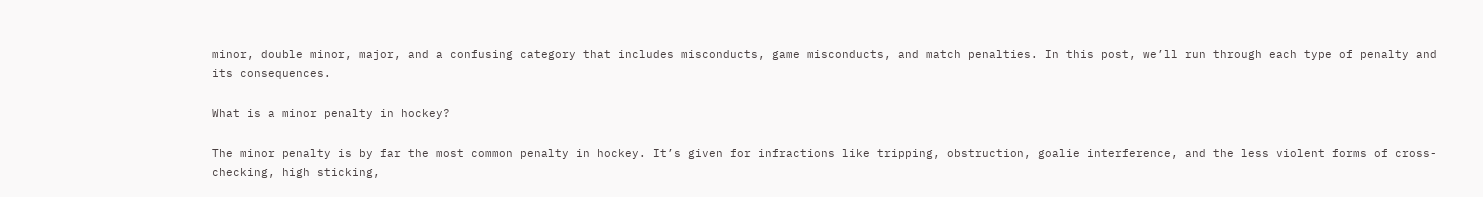minor, double minor, major, and a confusing category that includes misconducts, game misconducts, and match penalties. In this post, we’ll run through each type of penalty and its consequences.

What is a minor penalty in hockey?

The minor penalty is by far the most common penalty in hockey. It’s given for infractions like tripping, obstruction, goalie interference, and the less violent forms of cross-checking, high sticking,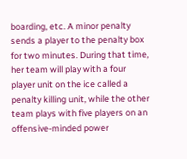boarding, etc. A minor penalty sends a player to the penalty box for two minutes. During that time, her team will play with a four player unit on the ice called a penalty killing unit, while the other team plays with five players on an offensive-minded power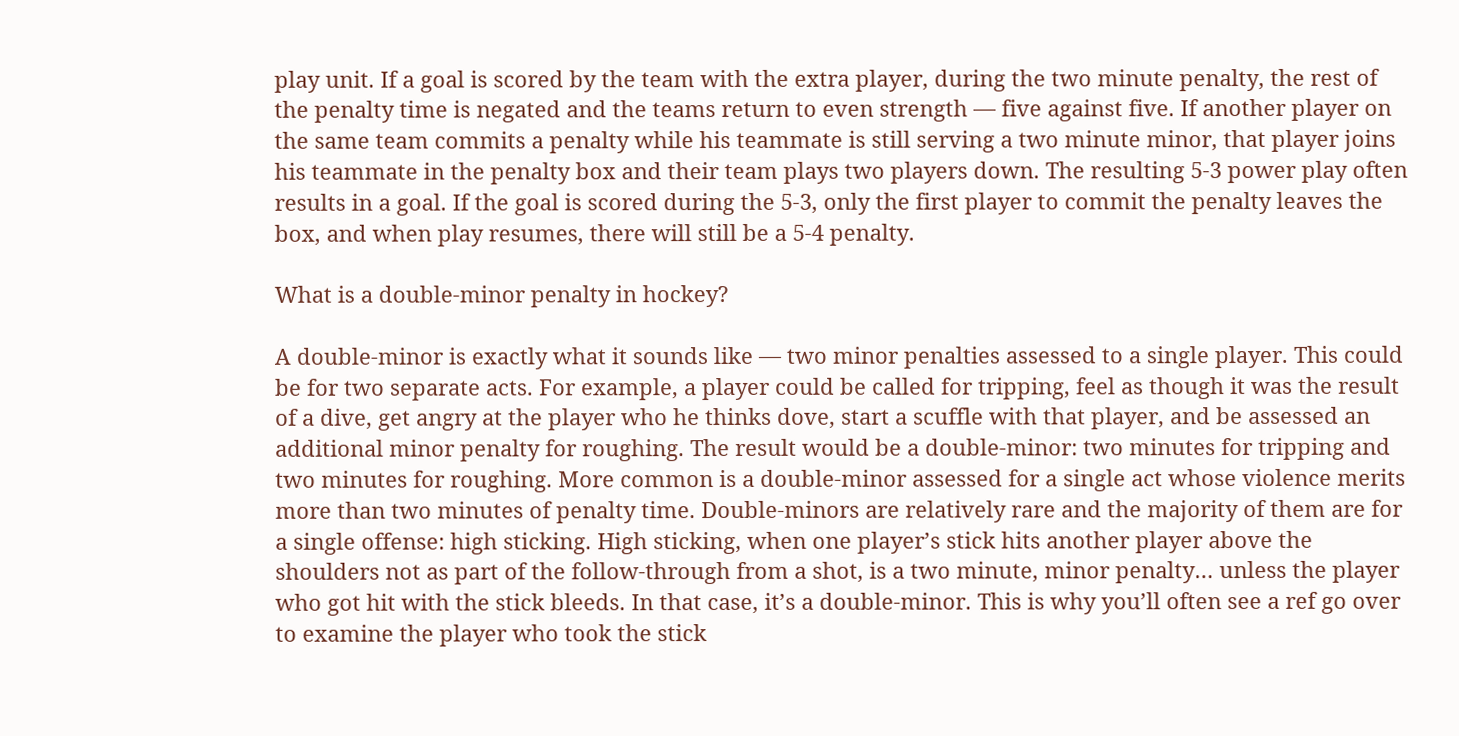play unit. If a goal is scored by the team with the extra player, during the two minute penalty, the rest of the penalty time is negated and the teams return to even strength — five against five. If another player on the same team commits a penalty while his teammate is still serving a two minute minor, that player joins his teammate in the penalty box and their team plays two players down. The resulting 5-3 power play often results in a goal. If the goal is scored during the 5-3, only the first player to commit the penalty leaves the box, and when play resumes, there will still be a 5-4 penalty.

What is a double-minor penalty in hockey?

A double-minor is exactly what it sounds like — two minor penalties assessed to a single player. This could be for two separate acts. For example, a player could be called for tripping, feel as though it was the result of a dive, get angry at the player who he thinks dove, start a scuffle with that player, and be assessed an additional minor penalty for roughing. The result would be a double-minor: two minutes for tripping and two minutes for roughing. More common is a double-minor assessed for a single act whose violence merits more than two minutes of penalty time. Double-minors are relatively rare and the majority of them are for a single offense: high sticking. High sticking, when one player’s stick hits another player above the shoulders not as part of the follow-through from a shot, is a two minute, minor penalty… unless the player who got hit with the stick bleeds. In that case, it’s a double-minor. This is why you’ll often see a ref go over to examine the player who took the stick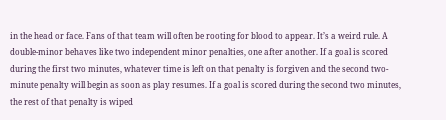in the head or face. Fans of that team will often be rooting for blood to appear. It’s a weird rule. A double-minor behaves like two independent minor penalties, one after another. If a goal is scored during the first two minutes, whatever time is left on that penalty is forgiven and the second two-minute penalty will begin as soon as play resumes. If a goal is scored during the second two minutes, the rest of that penalty is wiped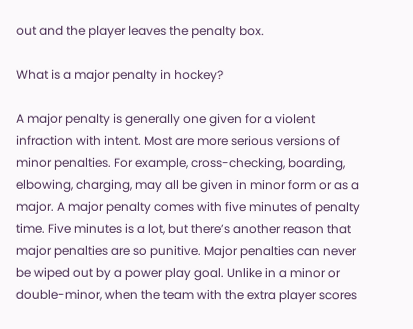out and the player leaves the penalty box.

What is a major penalty in hockey?

A major penalty is generally one given for a violent infraction with intent. Most are more serious versions of minor penalties. For example, cross-checking, boarding, elbowing, charging, may all be given in minor form or as a major. A major penalty comes with five minutes of penalty time. Five minutes is a lot, but there’s another reason that major penalties are so punitive. Major penalties can never be wiped out by a power play goal. Unlike in a minor or double-minor, when the team with the extra player scores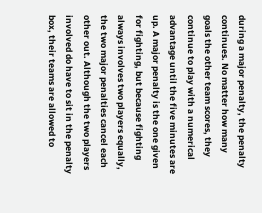during a major penalty, the penalty continues. No matter how many goals the other team scores, they continue to play with a numerical advantage until the five minutes are up. A major penalty is the one given for fighting, but because fighting always involves two players equally, the two major penalties cancel each other out. Although the two players involved do have to sit in the penalty box, their teams are allowed to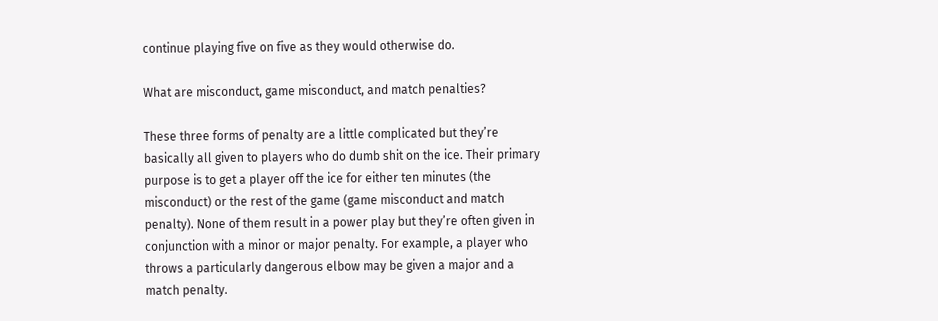continue playing five on five as they would otherwise do.

What are misconduct, game misconduct, and match penalties?

These three forms of penalty are a little complicated but they’re basically all given to players who do dumb shit on the ice. Their primary purpose is to get a player off the ice for either ten minutes (the misconduct) or the rest of the game (game misconduct and match penalty). None of them result in a power play but they’re often given in conjunction with a minor or major penalty. For example, a player who throws a particularly dangerous elbow may be given a major and a match penalty.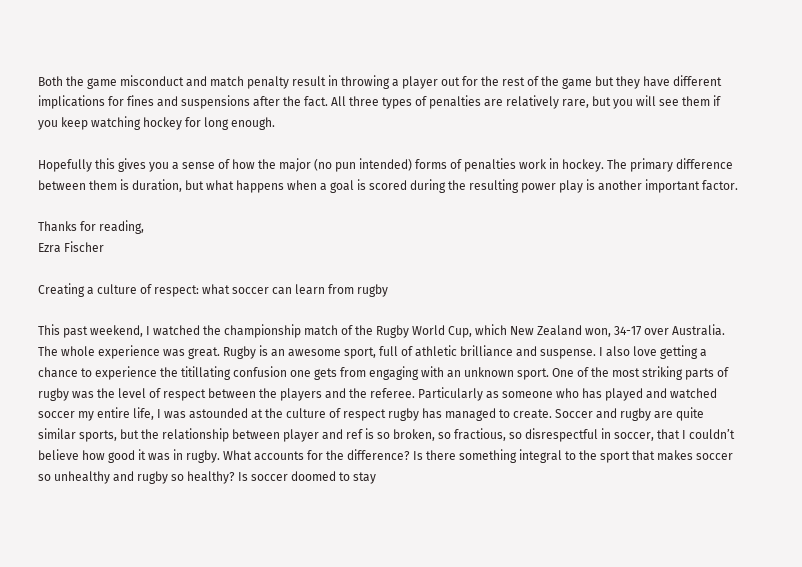Both the game misconduct and match penalty result in throwing a player out for the rest of the game but they have different implications for fines and suspensions after the fact. All three types of penalties are relatively rare, but you will see them if you keep watching hockey for long enough.

Hopefully this gives you a sense of how the major (no pun intended) forms of penalties work in hockey. The primary difference between them is duration, but what happens when a goal is scored during the resulting power play is another important factor.

Thanks for reading,
Ezra Fischer

Creating a culture of respect: what soccer can learn from rugby

This past weekend, I watched the championship match of the Rugby World Cup, which New Zealand won, 34-17 over Australia. The whole experience was great. Rugby is an awesome sport, full of athletic brilliance and suspense. I also love getting a chance to experience the titillating confusion one gets from engaging with an unknown sport. One of the most striking parts of rugby was the level of respect between the players and the referee. Particularly as someone who has played and watched soccer my entire life, I was astounded at the culture of respect rugby has managed to create. Soccer and rugby are quite similar sports, but the relationship between player and ref is so broken, so fractious, so disrespectful in soccer, that I couldn’t believe how good it was in rugby. What accounts for the difference? Is there something integral to the sport that makes soccer so unhealthy and rugby so healthy? Is soccer doomed to stay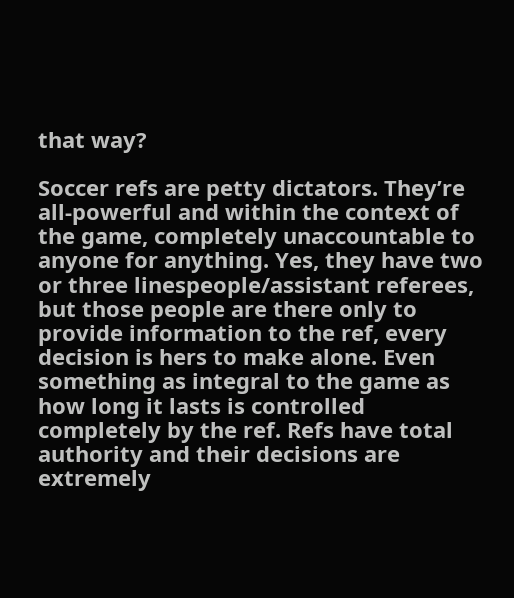that way?

Soccer refs are petty dictators. They’re all-powerful and within the context of the game, completely unaccountable to anyone for anything. Yes, they have two or three linespeople/assistant referees, but those people are there only to provide information to the ref, every decision is hers to make alone. Even something as integral to the game as how long it lasts is controlled completely by the ref. Refs have total authority and their decisions are extremely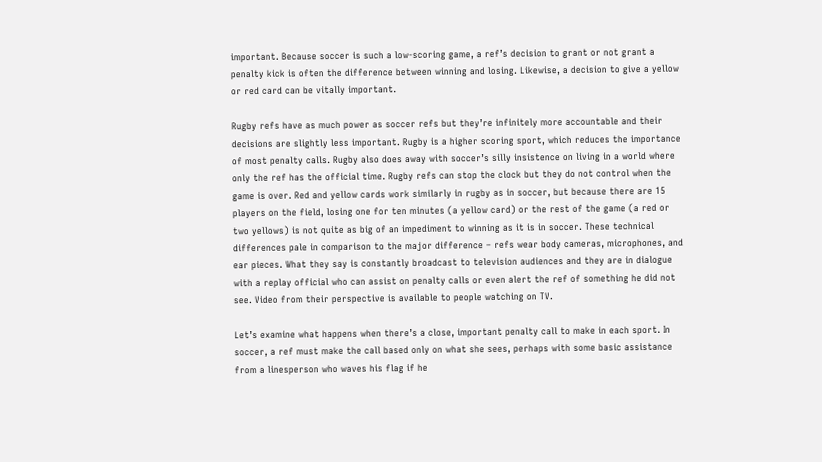important. Because soccer is such a low-scoring game, a ref’s decision to grant or not grant a penalty kick is often the difference between winning and losing. Likewise, a decision to give a yellow or red card can be vitally important.

Rugby refs have as much power as soccer refs but they’re infinitely more accountable and their decisions are slightly less important. Rugby is a higher scoring sport, which reduces the importance of most penalty calls. Rugby also does away with soccer’s silly insistence on living in a world where only the ref has the official time. Rugby refs can stop the clock but they do not control when the game is over. Red and yellow cards work similarly in rugby as in soccer, but because there are 15 players on the field, losing one for ten minutes (a yellow card) or the rest of the game (a red or two yellows) is not quite as big of an impediment to winning as it is in soccer. These technical differences pale in comparison to the major difference – refs wear body cameras, microphones, and ear pieces. What they say is constantly broadcast to television audiences and they are in dialogue with a replay official who can assist on penalty calls or even alert the ref of something he did not see. Video from their perspective is available to people watching on TV.

Let’s examine what happens when there’s a close, important penalty call to make in each sport. In soccer, a ref must make the call based only on what she sees, perhaps with some basic assistance from a linesperson who waves his flag if he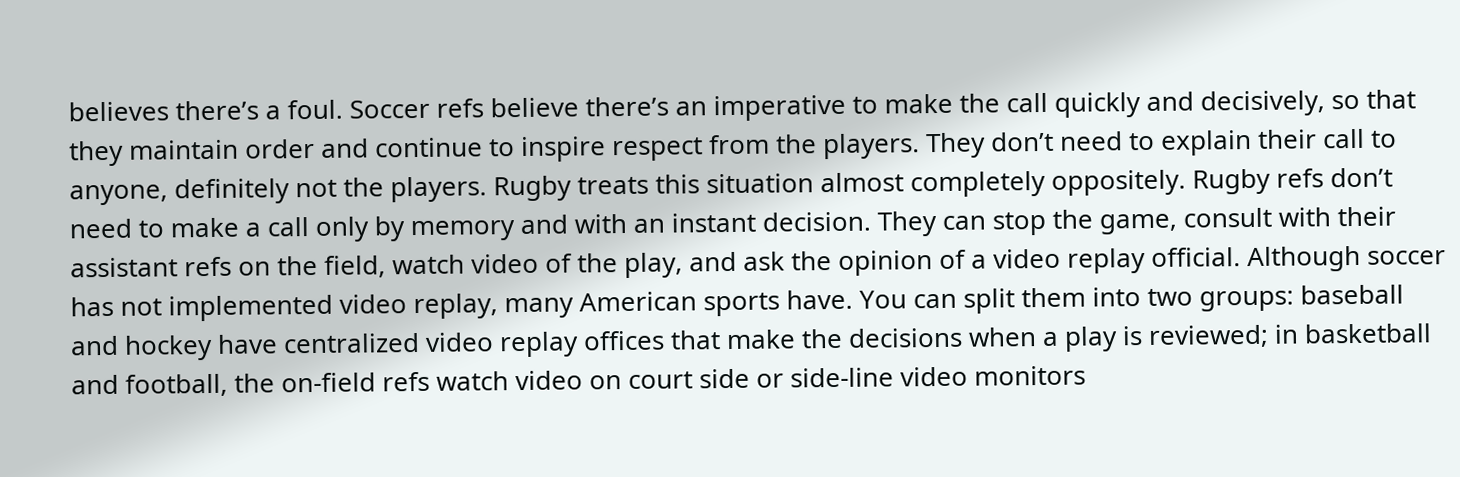believes there’s a foul. Soccer refs believe there’s an imperative to make the call quickly and decisively, so that they maintain order and continue to inspire respect from the players. They don’t need to explain their call to anyone, definitely not the players. Rugby treats this situation almost completely oppositely. Rugby refs don’t need to make a call only by memory and with an instant decision. They can stop the game, consult with their assistant refs on the field, watch video of the play, and ask the opinion of a video replay official. Although soccer has not implemented video replay, many American sports have. You can split them into two groups: baseball and hockey have centralized video replay offices that make the decisions when a play is reviewed; in basketball and football, the on-field refs watch video on court side or side-line video monitors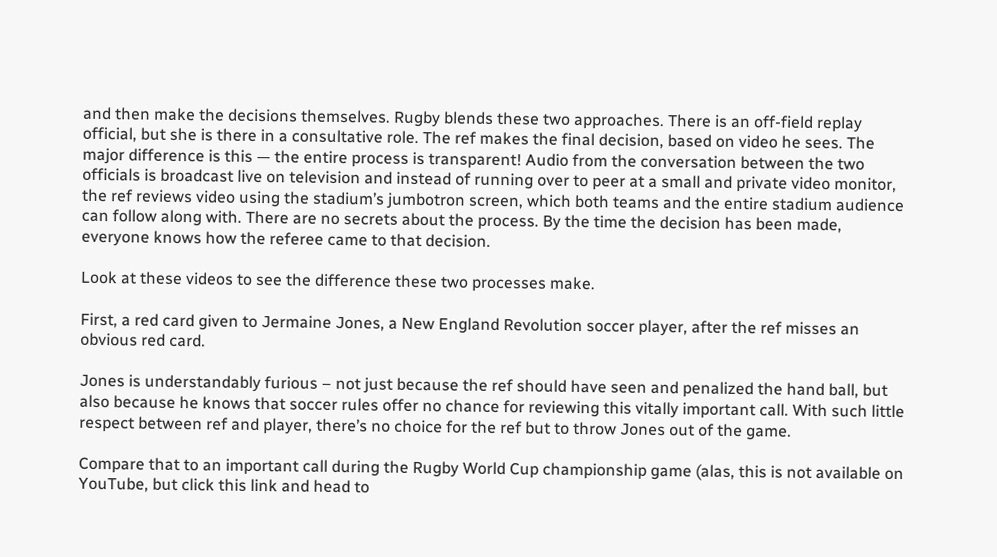and then make the decisions themselves. Rugby blends these two approaches. There is an off-field replay official, but she is there in a consultative role. The ref makes the final decision, based on video he sees. The major difference is this — the entire process is transparent! Audio from the conversation between the two officials is broadcast live on television and instead of running over to peer at a small and private video monitor, the ref reviews video using the stadium’s jumbotron screen, which both teams and the entire stadium audience can follow along with. There are no secrets about the process. By the time the decision has been made, everyone knows how the referee came to that decision.

Look at these videos to see the difference these two processes make.

First, a red card given to Jermaine Jones, a New England Revolution soccer player, after the ref misses an obvious red card.

Jones is understandably furious – not just because the ref should have seen and penalized the hand ball, but also because he knows that soccer rules offer no chance for reviewing this vitally important call. With such little respect between ref and player, there’s no choice for the ref but to throw Jones out of the game.

Compare that to an important call during the Rugby World Cup championship game (alas, this is not available on YouTube, but click this link and head to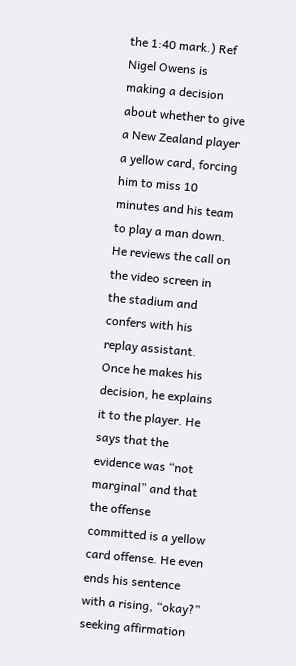the 1:40 mark.) Ref Nigel Owens is making a decision about whether to give a New Zealand player a yellow card, forcing him to miss 10 minutes and his team to play a man down. He reviews the call on the video screen in the stadium and confers with his replay assistant. Once he makes his decision, he explains it to the player. He says that the evidence was “not marginal” and that the offense committed is a yellow card offense. He even ends his sentence with a rising, “okay?” seeking affirmation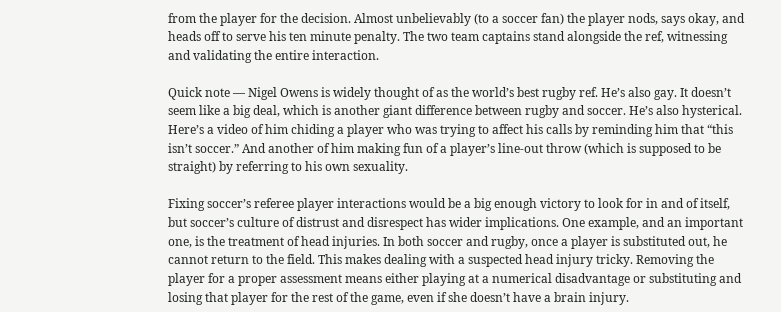from the player for the decision. Almost unbelievably (to a soccer fan) the player nods, says okay, and heads off to serve his ten minute penalty. The two team captains stand alongside the ref, witnessing and validating the entire interaction.

Quick note — Nigel Owens is widely thought of as the world’s best rugby ref. He’s also gay. It doesn’t seem like a big deal, which is another giant difference between rugby and soccer. He’s also hysterical. Here’s a video of him chiding a player who was trying to affect his calls by reminding him that “this isn’t soccer.” And another of him making fun of a player’s line-out throw (which is supposed to be straight) by referring to his own sexuality.

Fixing soccer’s referee player interactions would be a big enough victory to look for in and of itself, but soccer’s culture of distrust and disrespect has wider implications. One example, and an important one, is the treatment of head injuries. In both soccer and rugby, once a player is substituted out, he cannot return to the field. This makes dealing with a suspected head injury tricky. Removing the player for a proper assessment means either playing at a numerical disadvantage or substituting and losing that player for the rest of the game, even if she doesn’t have a brain injury.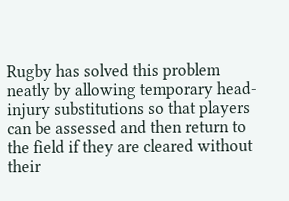Rugby has solved this problem neatly by allowing temporary head-injury substitutions so that players can be assessed and then return to the field if they are cleared without their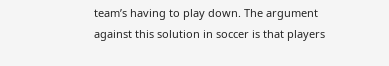team’s having to play down. The argument against this solution in soccer is that players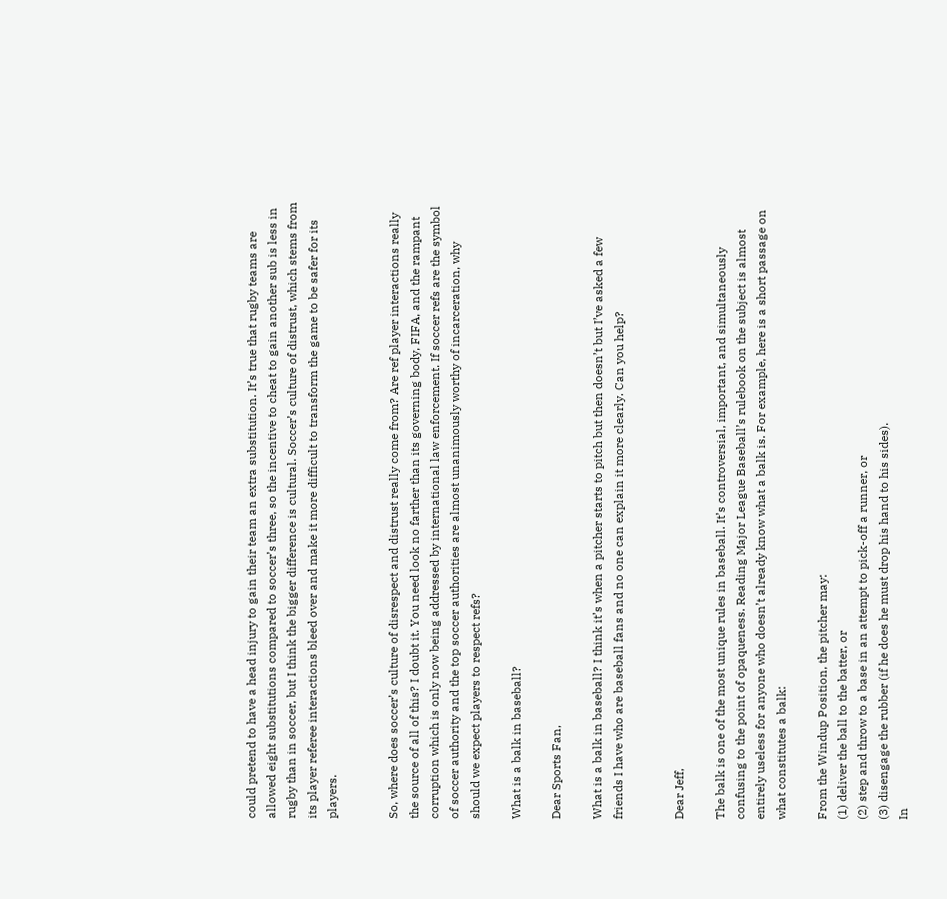could pretend to have a head injury to gain their team an extra substitution. It’s true that rugby teams are allowed eight substitutions compared to soccer’s three, so the incentive to cheat to gain another sub is less in rugby than in soccer, but I think the bigger difference is cultural. Soccer’s culture of distrust, which stems from its player referee interactions bleed over and make it more difficult to transform the game to be safer for its players.


So, where does soccer’s culture of disrespect and distrust really come from? Are ref player interactions really the source of all of this? I doubt it. You need look no farther than its governing body, FIFA, and the rampant corruption which is only now being addressed by international law enforcement. If soccer refs are the symbol of soccer authority and the top soccer authorities are almost unanimously worthy of incarceration, why should we expect players to respect refs?

What is a balk in baseball?

Dear Sports Fan,

What is a balk in baseball? I think it’s when a pitcher starts to pitch but then doesn’t but I’ve asked a few friends I have who are baseball fans and no one can explain it more clearly. Can you help?


Dear Jeff,

The balk is one of the most unique rules in baseball. It’s controversial, important, and simultaneously confusing to the point of opaqueness. Reading Major League Baseball’s rulebook on the subject is almost entirely useless for anyone who doesn’t already know what a balk is. For example, here is a short passage on what constitutes a balk:

From the Windup Position, the pitcher may:
(1) deliver the ball to the batter, or
(2) step and throw to a base in an attempt to pick-off a runner, or
(3) disengage the rubber (if he does he must drop his hand to his sides).
In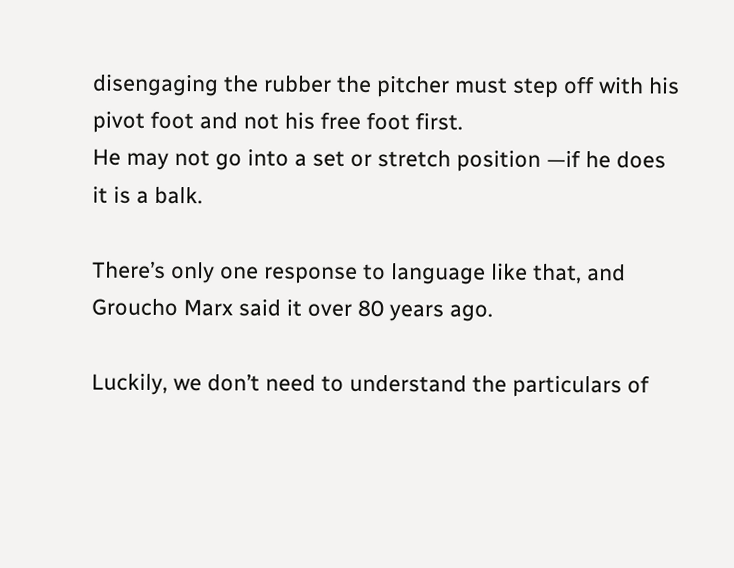disengaging the rubber the pitcher must step off with his pivot foot and not his free foot first.
He may not go into a set or stretch position —if he does it is a balk.

There’s only one response to language like that, and Groucho Marx said it over 80 years ago.

Luckily, we don’t need to understand the particulars of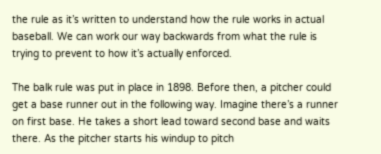the rule as it’s written to understand how the rule works in actual baseball. We can work our way backwards from what the rule is trying to prevent to how it’s actually enforced.

The balk rule was put in place in 1898. Before then, a pitcher could get a base runner out in the following way. Imagine there’s a runner on first base. He takes a short lead toward second base and waits there. As the pitcher starts his windup to pitch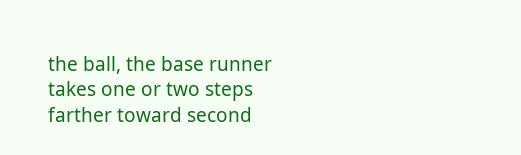the ball, the base runner takes one or two steps farther toward second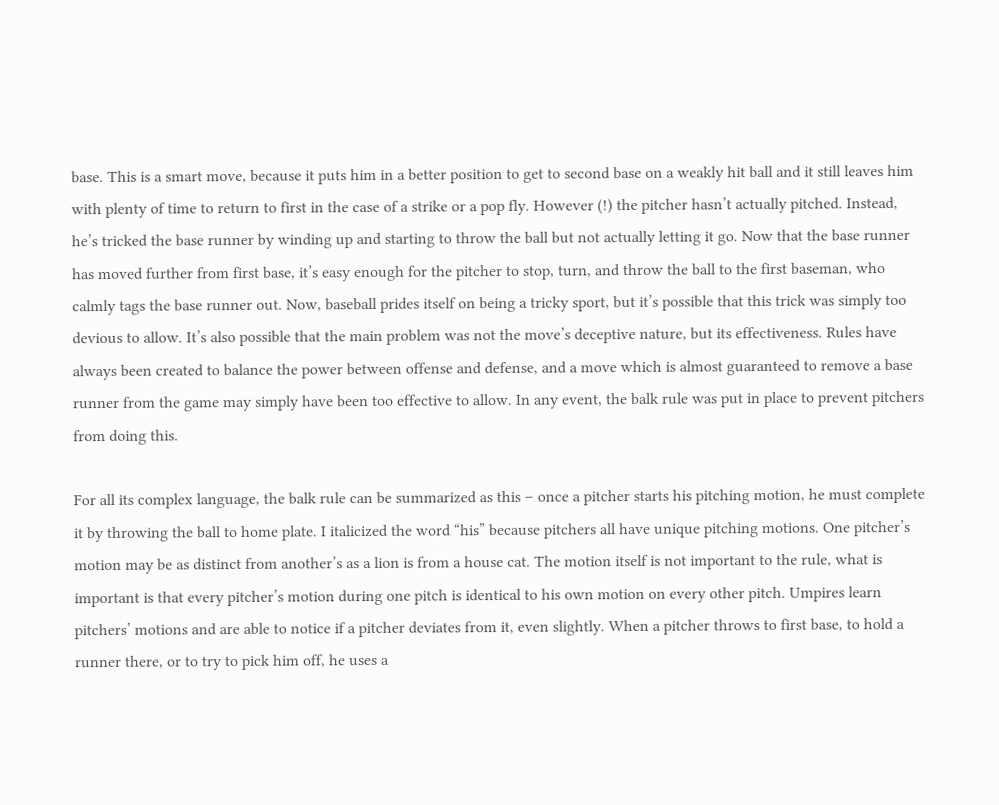base. This is a smart move, because it puts him in a better position to get to second base on a weakly hit ball and it still leaves him with plenty of time to return to first in the case of a strike or a pop fly. However (!) the pitcher hasn’t actually pitched. Instead, he’s tricked the base runner by winding up and starting to throw the ball but not actually letting it go. Now that the base runner has moved further from first base, it’s easy enough for the pitcher to stop, turn, and throw the ball to the first baseman, who calmly tags the base runner out. Now, baseball prides itself on being a tricky sport, but it’s possible that this trick was simply too devious to allow. It’s also possible that the main problem was not the move’s deceptive nature, but its effectiveness. Rules have always been created to balance the power between offense and defense, and a move which is almost guaranteed to remove a base runner from the game may simply have been too effective to allow. In any event, the balk rule was put in place to prevent pitchers from doing this.

For all its complex language, the balk rule can be summarized as this – once a pitcher starts his pitching motion, he must complete it by throwing the ball to home plate. I italicized the word “his” because pitchers all have unique pitching motions. One pitcher’s motion may be as distinct from another’s as a lion is from a house cat. The motion itself is not important to the rule, what is important is that every pitcher’s motion during one pitch is identical to his own motion on every other pitch. Umpires learn pitchers’ motions and are able to notice if a pitcher deviates from it, even slightly. When a pitcher throws to first base, to hold a runner there, or to try to pick him off, he uses a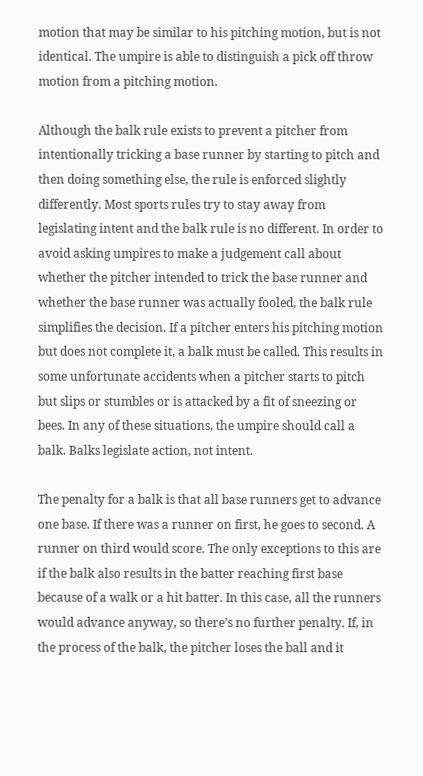motion that may be similar to his pitching motion, but is not identical. The umpire is able to distinguish a pick off throw motion from a pitching motion.

Although the balk rule exists to prevent a pitcher from intentionally tricking a base runner by starting to pitch and then doing something else, the rule is enforced slightly differently. Most sports rules try to stay away from legislating intent and the balk rule is no different. In order to avoid asking umpires to make a judgement call about whether the pitcher intended to trick the base runner and whether the base runner was actually fooled, the balk rule simplifies the decision. If a pitcher enters his pitching motion but does not complete it, a balk must be called. This results in some unfortunate accidents when a pitcher starts to pitch but slips or stumbles or is attacked by a fit of sneezing or bees. In any of these situations, the umpire should call a balk. Balks legislate action, not intent.

The penalty for a balk is that all base runners get to advance one base. If there was a runner on first, he goes to second. A runner on third would score. The only exceptions to this are if the balk also results in the batter reaching first base because of a walk or a hit batter. In this case, all the runners would advance anyway, so there’s no further penalty. If, in the process of the balk, the pitcher loses the ball and it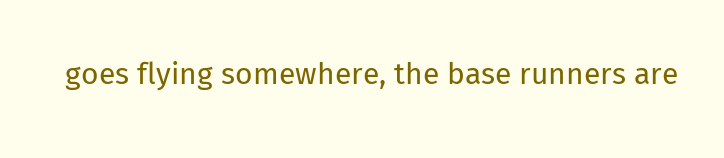goes flying somewhere, the base runners are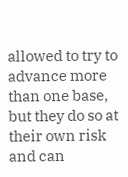allowed to try to advance more than one base, but they do so at their own risk and can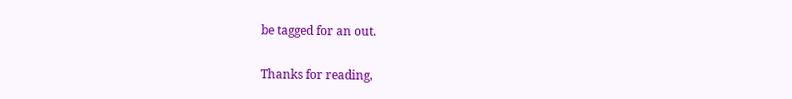be tagged for an out.

Thanks for reading,